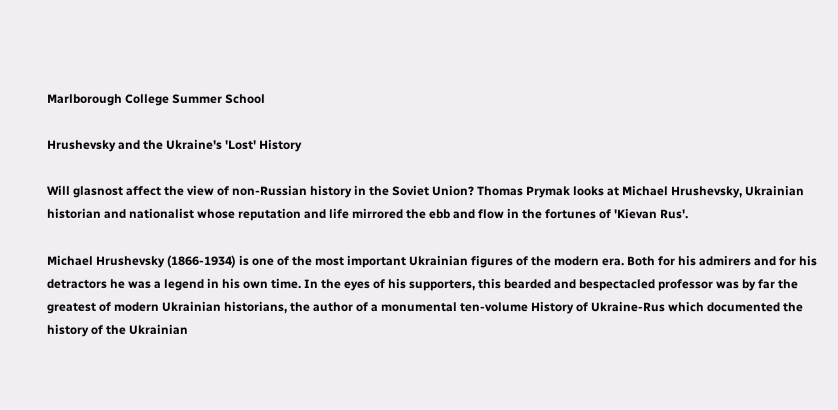Marlborough College Summer School

Hrushevsky and the Ukraine's 'Lost' History

Will glasnost affect the view of non-Russian history in the Soviet Union? Thomas Prymak looks at Michael Hrushevsky, Ukrainian historian and nationalist whose reputation and life mirrored the ebb and flow in the fortunes of 'Kievan Rus'.

Michael Hrushevsky (1866-1934) is one of the most important Ukrainian figures of the modern era. Both for his admirers and for his detractors he was a legend in his own time. In the eyes of his supporters, this bearded and bespectacled professor was by far the greatest of modern Ukrainian historians, the author of a monumental ten-volume History of Ukraine-Rus which documented the history of the Ukrainian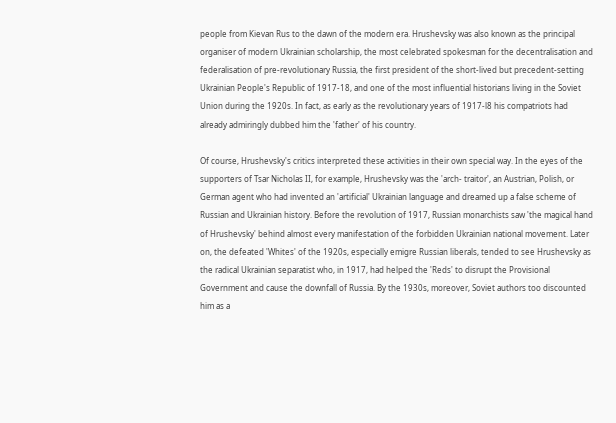people from Kievan Rus to the dawn of the modern era. Hrushevsky was also known as the principal organiser of modern Ukrainian scholarship, the most celebrated spokesman for the decentralisation and federalisation of pre-revolutionary Russia, the first president of the short-lived but precedent-setting Ukrainian People's Republic of 1917-18, and one of the most influential historians living in the Soviet Union during the 1920s. In fact, as early as the revolutionary years of 1917-l8 his compatriots had already admiringly dubbed him the 'father' of his country.

Of course, Hrushevsky's critics interpreted these activities in their own special way. In the eyes of the supporters of Tsar Nicholas II, for example, Hrushevsky was the 'arch- traitor', an Austrian, Polish, or German agent who had invented an 'artificial' Ukrainian language and dreamed up a false scheme of Russian and Ukrainian history. Before the revolution of 1917, Russian monarchists saw 'the magical hand of Hrushevsky' behind almost every manifestation of the forbidden Ukrainian national movement. Later on, the defeated 'Whites' of the 1920s, especially emigre Russian liberals, tended to see Hrushevsky as the radical Ukrainian separatist who, in 1917, had helped the 'Reds' to disrupt the Provisional Government and cause the downfall of Russia. By the 1930s, moreover, Soviet authors too discounted him as a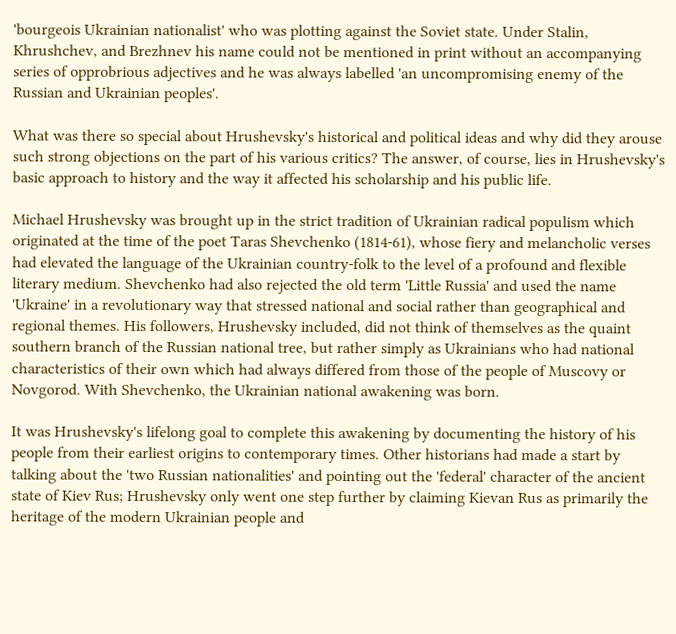'bourgeois Ukrainian nationalist' who was plotting against the Soviet state. Under Stalin, Khrushchev, and Brezhnev his name could not be mentioned in print without an accompanying series of opprobrious adjectives and he was always labelled 'an uncompromising enemy of the Russian and Ukrainian peoples'.

What was there so special about Hrushevsky's historical and political ideas and why did they arouse such strong objections on the part of his various critics? The answer, of course, lies in Hrushevsky's basic approach to history and the way it affected his scholarship and his public life.

Michael Hrushevsky was brought up in the strict tradition of Ukrainian radical populism which originated at the time of the poet Taras Shevchenko (1814-61), whose fiery and melancholic verses had elevated the language of the Ukrainian country-folk to the level of a profound and flexible literary medium. Shevchenko had also rejected the old term 'Little Russia' and used the name 'Ukraine' in a revolutionary way that stressed national and social rather than geographical and regional themes. His followers, Hrushevsky included, did not think of themselves as the quaint southern branch of the Russian national tree, but rather simply as Ukrainians who had national characteristics of their own which had always differed from those of the people of Muscovy or Novgorod. With Shevchenko, the Ukrainian national awakening was born.

It was Hrushevsky's lifelong goal to complete this awakening by documenting the history of his people from their earliest origins to contemporary times. Other historians had made a start by talking about the 'two Russian nationalities' and pointing out the 'federal' character of the ancient state of Kiev Rus; Hrushevsky only went one step further by claiming Kievan Rus as primarily the heritage of the modern Ukrainian people and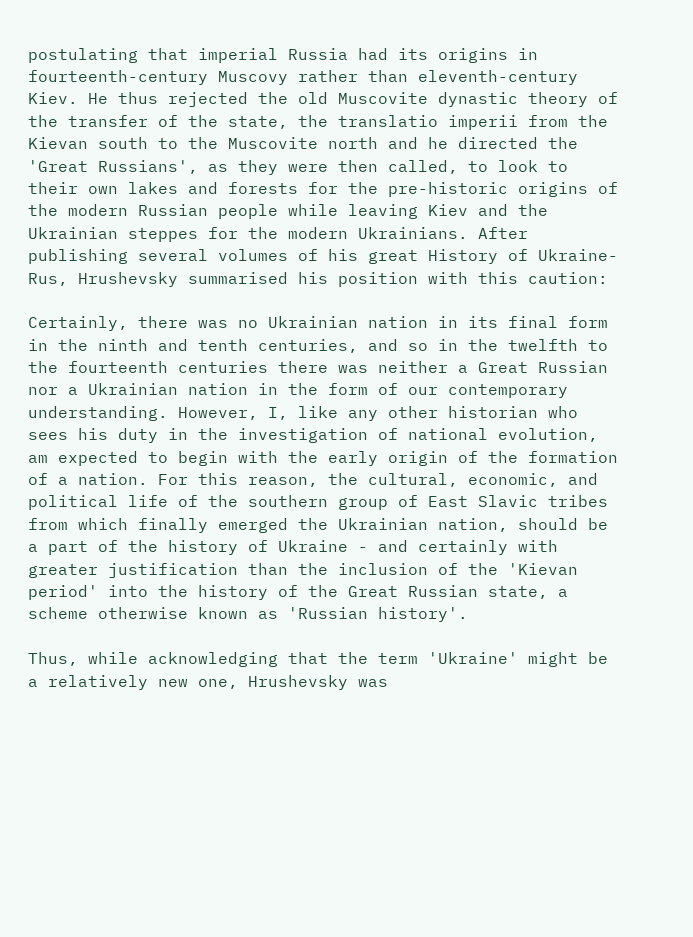postulating that imperial Russia had its origins in fourteenth-century Muscovy rather than eleventh-century Kiev. He thus rejected the old Muscovite dynastic theory of the transfer of the state, the translatio imperii from the Kievan south to the Muscovite north and he directed the 'Great Russians', as they were then called, to look to their own lakes and forests for the pre-historic origins of the modern Russian people while leaving Kiev and the Ukrainian steppes for the modern Ukrainians. After publishing several volumes of his great History of Ukraine-Rus, Hrushevsky summarised his position with this caution:

Certainly, there was no Ukrainian nation in its final form in the ninth and tenth centuries, and so in the twelfth to the fourteenth centuries there was neither a Great Russian nor a Ukrainian nation in the form of our contemporary understanding. However, I, like any other historian who sees his duty in the investigation of national evolution, am expected to begin with the early origin of the formation of a nation. For this reason, the cultural, economic, and political life of the southern group of East Slavic tribes from which finally emerged the Ukrainian nation, should be a part of the history of Ukraine - and certainly with greater justification than the inclusion of the 'Kievan period' into the history of the Great Russian state, a scheme otherwise known as 'Russian history'.

Thus, while acknowledging that the term 'Ukraine' might be a relatively new one, Hrushevsky was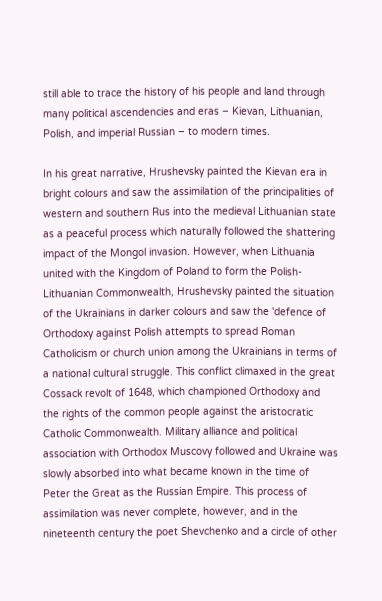still able to trace the history of his people and land through many political ascendencies and eras – Kievan, Lithuanian, Polish, and imperial Russian – to modern times.

In his great narrative, Hrushevsky painted the Kievan era in bright colours and saw the assimilation of the principalities of western and southern Rus into the medieval Lithuanian state as a peaceful process which naturally followed the shattering impact of the Mongol invasion. However, when Lithuania united with the Kingdom of Poland to form the Polish-Lithuanian Commonwealth, Hrushevsky painted the situation of the Ukrainians in darker colours and saw the 'defence of Orthodoxy against Polish attempts to spread Roman Catholicism or church union among the Ukrainians in terms of a national cultural struggle. This conflict climaxed in the great Cossack revolt of 1648, which championed Orthodoxy and the rights of the common people against the aristocratic Catholic Commonwealth. Military alliance and political association with Orthodox Muscovy followed and Ukraine was slowly absorbed into what became known in the time of Peter the Great as the Russian Empire. This process of assimilation was never complete, however, and in the nineteenth century the poet Shevchenko and a circle of other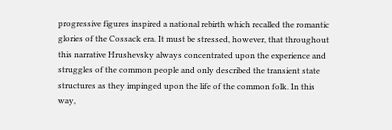progressive figures inspired a national rebirth which recalled the romantic glories of the Cossack era. It must be stressed, however, that throughout this narrative Hrushevsky always concentrated upon the experience and struggles of the common people and only described the transient state structures as they impinged upon the life of the common folk. In this way,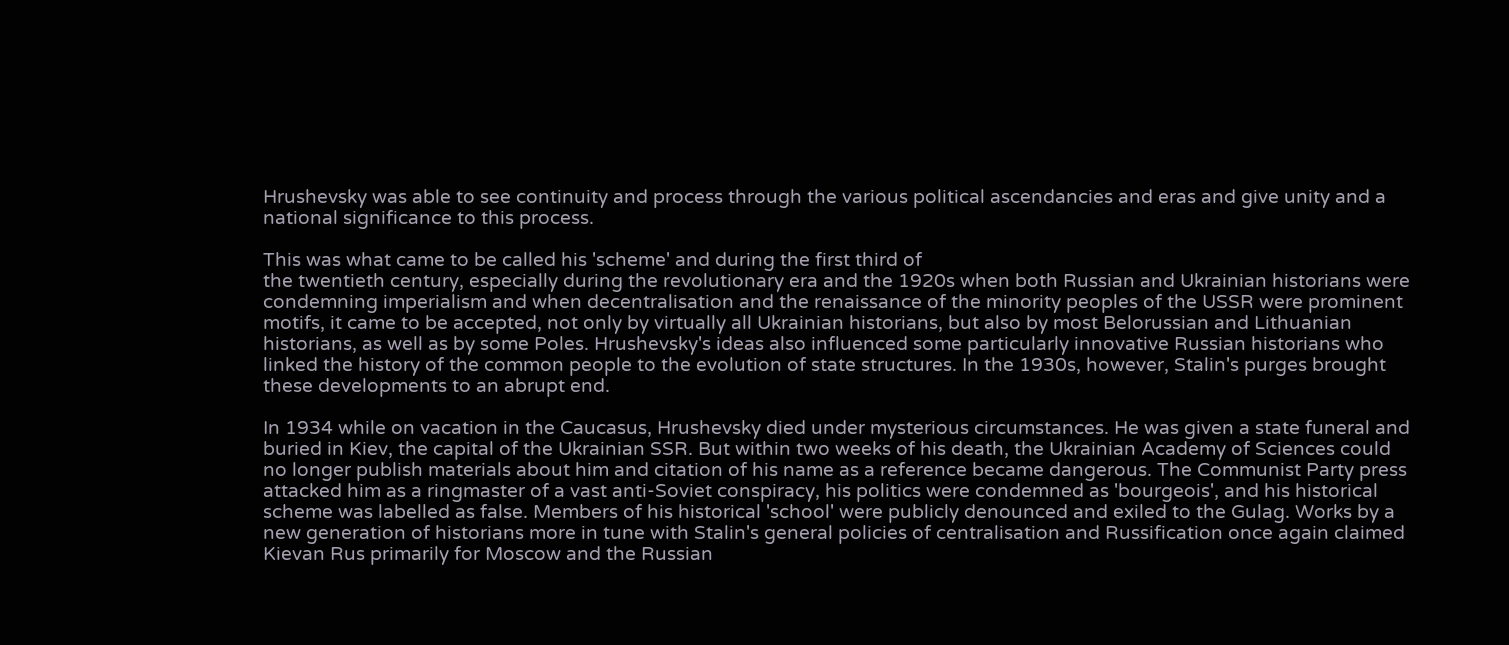Hrushevsky was able to see continuity and process through the various political ascendancies and eras and give unity and a national significance to this process.

This was what came to be called his 'scheme' and during the first third of
the twentieth century, especially during the revolutionary era and the 1920s when both Russian and Ukrainian historians were condemning imperialism and when decentralisation and the renaissance of the minority peoples of the USSR were prominent motifs, it came to be accepted, not only by virtually all Ukrainian historians, but also by most Belorussian and Lithuanian historians, as well as by some Poles. Hrushevsky's ideas also influenced some particularly innovative Russian historians who linked the history of the common people to the evolution of state structures. In the 1930s, however, Stalin's purges brought these developments to an abrupt end.

In 1934 while on vacation in the Caucasus, Hrushevsky died under mysterious circumstances. He was given a state funeral and buried in Kiev, the capital of the Ukrainian SSR. But within two weeks of his death, the Ukrainian Academy of Sciences could no longer publish materials about him and citation of his name as a reference became dangerous. The Communist Party press attacked him as a ringmaster of a vast anti-Soviet conspiracy, his politics were condemned as 'bourgeois', and his historical scheme was labelled as false. Members of his historical 'school' were publicly denounced and exiled to the Gulag. Works by a new generation of historians more in tune with Stalin's general policies of centralisation and Russification once again claimed Kievan Rus primarily for Moscow and the Russian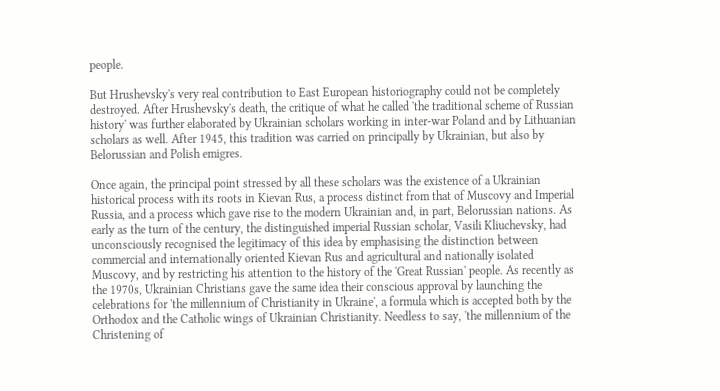people.

But Hrushevsky's very real contribution to East European historiography could not be completely destroyed. After Hrushevsky's death, the critique of what he called 'the traditional scheme of Russian history' was further elaborated by Ukrainian scholars working in inter-war Poland and by Lithuanian scholars as well. After 1945, this tradition was carried on principally by Ukrainian, but also by Belorussian and Polish emigres.

Once again, the principal point stressed by all these scholars was the existence of a Ukrainian historical process with its roots in Kievan Rus, a process distinct from that of Muscovy and Imperial Russia, and a process which gave rise to the modern Ukrainian and, in part, Belorussian nations. As early as the turn of the century, the distinguished imperial Russian scholar, Vasili Kliuchevsky, had unconsciously recognised the legitimacy of this idea by emphasising the distinction between commercial and internationally oriented Kievan Rus and agricultural and nationally isolated Muscovy, and by restricting his attention to the history of the 'Great Russian' people. As recently as the 1970s, Ukrainian Christians gave the same idea their conscious approval by launching the celebrations for 'the millennium of Christianity in Ukraine', a formula which is accepted both by the Orthodox and the Catholic wings of Ukrainian Christianity. Needless to say, 'the millennium of the Christening of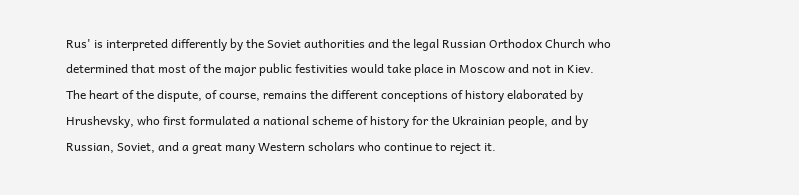Rus' is interpreted differently by the Soviet authorities and the legal Russian Orthodox Church who determined that most of the major public festivities would take place in Moscow and not in Kiev. The heart of the dispute, of course, remains the different conceptions of history elaborated by Hrushevsky, who first formulated a national scheme of history for the Ukrainian people, and by Russian, Soviet, and a great many Western scholars who continue to reject it.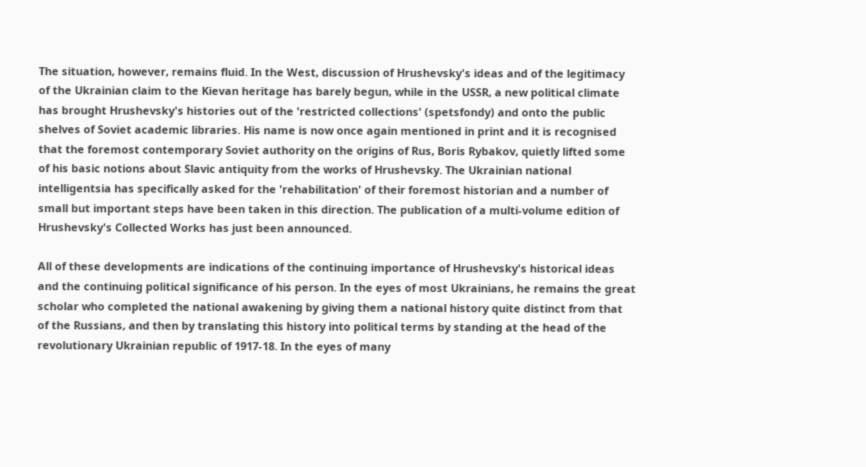The situation, however, remains fluid. In the West, discussion of Hrushevsky's ideas and of the legitimacy of the Ukrainian claim to the Kievan heritage has barely begun, while in the USSR, a new political climate has brought Hrushevsky's histories out of the 'restricted collections' (spetsfondy) and onto the public shelves of Soviet academic libraries. His name is now once again mentioned in print and it is recognised that the foremost contemporary Soviet authority on the origins of Rus, Boris Rybakov, quietly lifted some of his basic notions about Slavic antiquity from the works of Hrushevsky. The Ukrainian national intelligentsia has specifically asked for the 'rehabilitation' of their foremost historian and a number of small but important steps have been taken in this direction. The publication of a multi-volume edition of Hrushevsky's Collected Works has just been announced.

All of these developments are indications of the continuing importance of Hrushevsky's historical ideas and the continuing political significance of his person. In the eyes of most Ukrainians, he remains the great scholar who completed the national awakening by giving them a national history quite distinct from that of the Russians, and then by translating this history into political terms by standing at the head of the revolutionary Ukrainian republic of 1917-18. In the eyes of many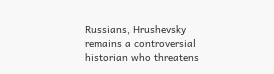Russians, Hrushevsky remains a controversial historian who threatens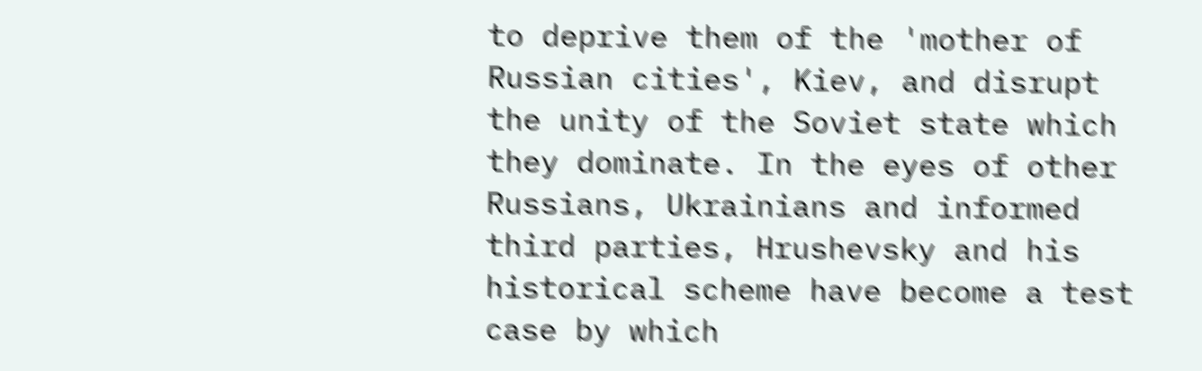to deprive them of the 'mother of Russian cities', Kiev, and disrupt the unity of the Soviet state which they dominate. In the eyes of other Russians, Ukrainians and informed third parties, Hrushevsky and his historical scheme have become a test case by which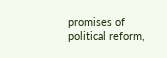promises of political reform,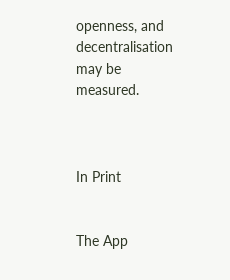openness, and decentralisation may be measured.



In Print


The App